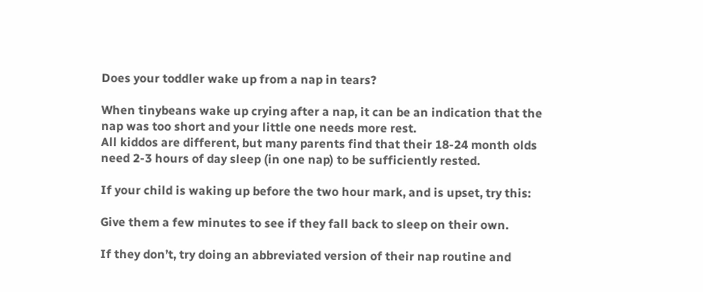Does your toddler wake up from a nap in tears?

When tinybeans wake up crying after a nap, it can be an indication that the nap was too short and your little one needs more rest.
All kiddos are different, but many parents find that their 18-24 month olds need 2-3 hours of day sleep (in one nap) to be sufficiently rested.

If your child is waking up before the two hour mark, and is upset, try this:

Give them a few minutes to see if they fall back to sleep on their own.

If they don’t, try doing an abbreviated version of their nap routine and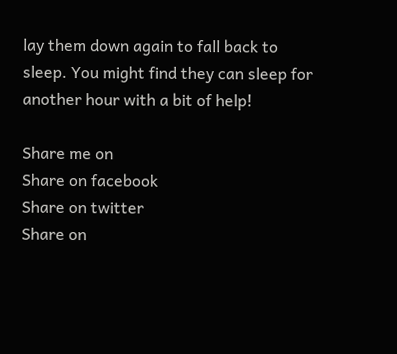lay them down again to fall back to sleep. You might find they can sleep for another hour with a bit of help!

Share me on
Share on facebook
Share on twitter
Share on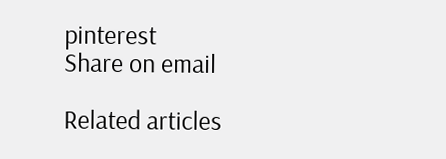pinterest
Share on email

Related articles